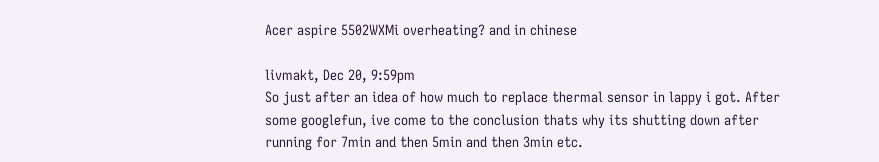Acer aspire 5502WXMi overheating? and in chinese

livmakt, Dec 20, 9:59pm
So just after an idea of how much to replace thermal sensor in lappy i got. After some googlefun, ive come to the conclusion thats why its shutting down after running for 7min and then 5min and then 3min etc.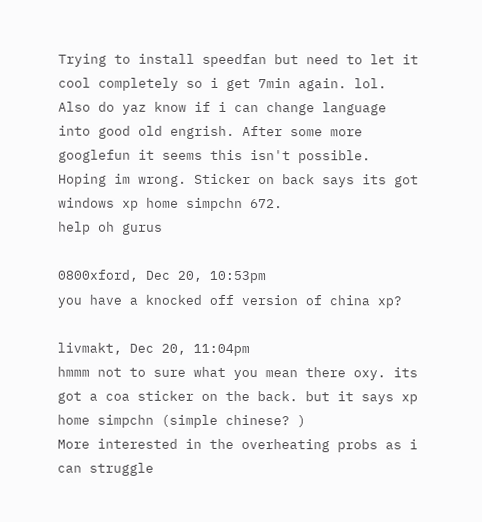Trying to install speedfan but need to let it cool completely so i get 7min again. lol.
Also do yaz know if i can change language into good old engrish. After some more googlefun it seems this isn't possible. Hoping im wrong. Sticker on back says its got windows xp home simpchn 672.
help oh gurus

0800xford, Dec 20, 10:53pm
you have a knocked off version of china xp?

livmakt, Dec 20, 11:04pm
hmmm not to sure what you mean there oxy. its got a coa sticker on the back. but it says xp home simpchn (simple chinese? )
More interested in the overheating probs as i can struggle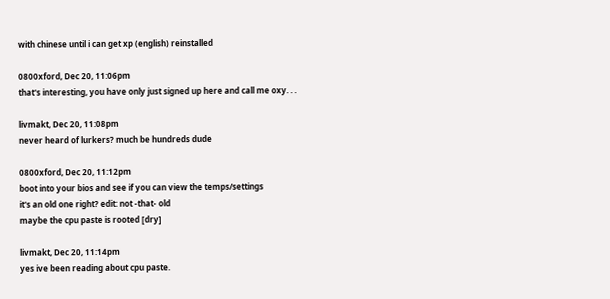with chinese until i can get xp (english) reinstalled

0800xford, Dec 20, 11:06pm
that's interesting, you have only just signed up here and call me oxy. . .

livmakt, Dec 20, 11:08pm
never heard of lurkers? much be hundreds dude

0800xford, Dec 20, 11:12pm
boot into your bios and see if you can view the temps/settings
it's an old one right? edit: not -that- old
maybe the cpu paste is rooted [dry]

livmakt, Dec 20, 11:14pm
yes ive been reading about cpu paste.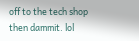off to the tech shop then dammit. lol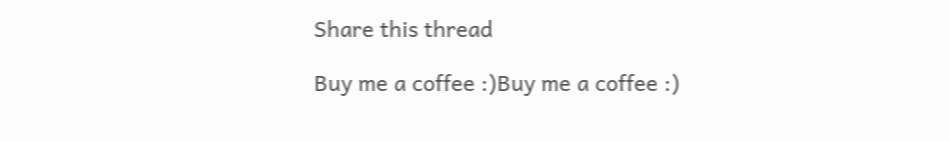Share this thread

Buy me a coffee :)Buy me a coffee :)